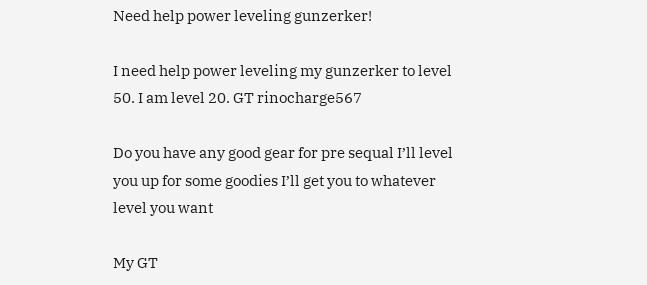Need help power leveling gunzerker!

I need help power leveling my gunzerker to level 50. I am level 20. GT rinocharge567

Do you have any good gear for pre sequal I’ll level you up for some goodies I’ll get you to whatever level you want

My GT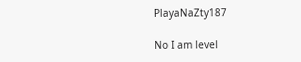PlayaNaZty187

No I am level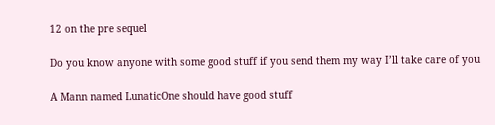12 on the pre sequel

Do you know anyone with some good stuff if you send them my way I’ll take care of you

A Mann named LunaticOne should have good stuff